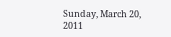Sunday, March 20, 2011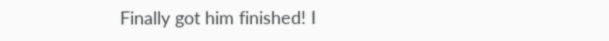Finally got him finished! I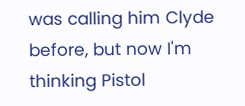was calling him Clyde before, but now I'm thinking Pistol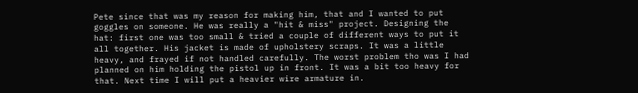Pete since that was my reason for making him, that and I wanted to put goggles on someone. He was really a "hit & miss" project. Designing the hat: first one was too small & tried a couple of different ways to put it all together. His jacket is made of upholstery scraps. It was a little heavy, and frayed if not handled carefully. The worst problem tho was I had planned on him holding the pistol up in front. It was a bit too heavy for that. Next time I will put a heavier wire armature in.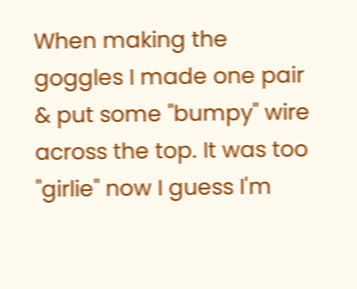When making the goggles I made one pair & put some "bumpy" wire across the top. It was too "girlie" now I guess I'm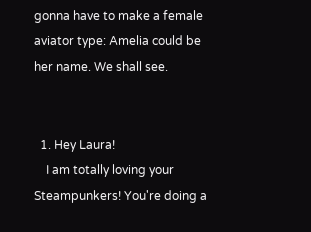gonna have to make a female aviator type: Amelia could be her name. We shall see.


  1. Hey Laura!
    I am totally loving your Steampunkers! You're doing a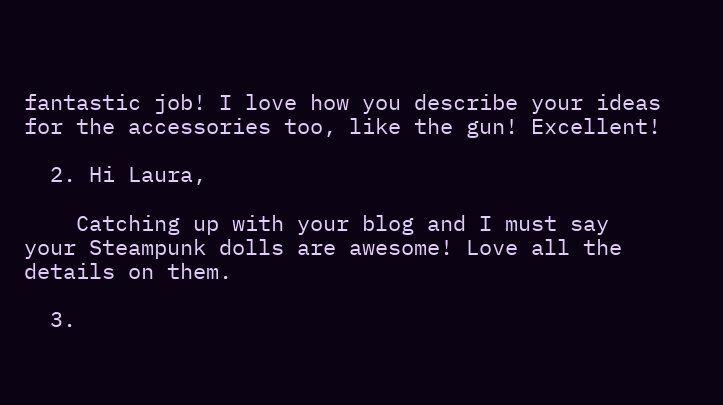fantastic job! I love how you describe your ideas for the accessories too, like the gun! Excellent!

  2. Hi Laura,

    Catching up with your blog and I must say your Steampunk dolls are awesome! Love all the details on them.

  3.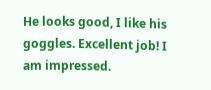He looks good, I like his goggles. Excellent job! I am impressed.